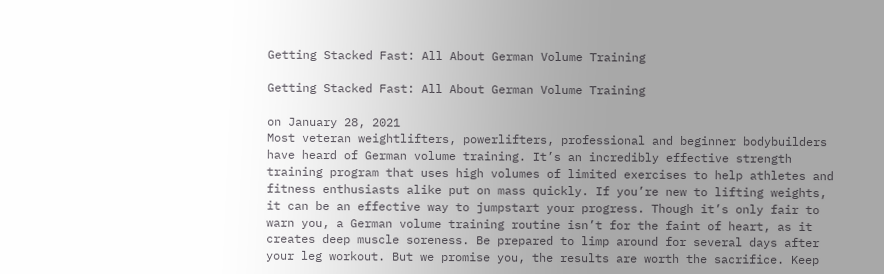Getting Stacked Fast: All About German Volume Training

Getting Stacked Fast: All About German Volume Training

on January 28, 2021
Most veteran weightlifters, powerlifters, professional and beginner bodybuilders have heard of German volume training. It’s an incredibly effective strength training program that uses high volumes of limited exercises to help athletes and fitness enthusiasts alike put on mass quickly. If you’re new to lifting weights, it can be an effective way to jumpstart your progress. Though it’s only fair to warn you, a German volume training routine isn’t for the faint of heart, as it creates deep muscle soreness. Be prepared to limp around for several days after your leg workout. But we promise you, the results are worth the sacrifice. Keep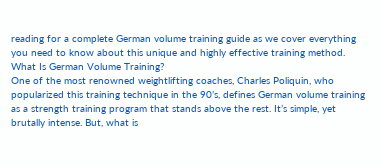reading for a complete German volume training guide as we cover everything you need to know about this unique and highly effective training method.
What Is German Volume Training?
One of the most renowned weightlifting coaches, Charles Poliquin, who popularized this training technique in the 90’s, defines German volume training as a strength training program that stands above the rest. It’s simple, yet brutally intense. But, what is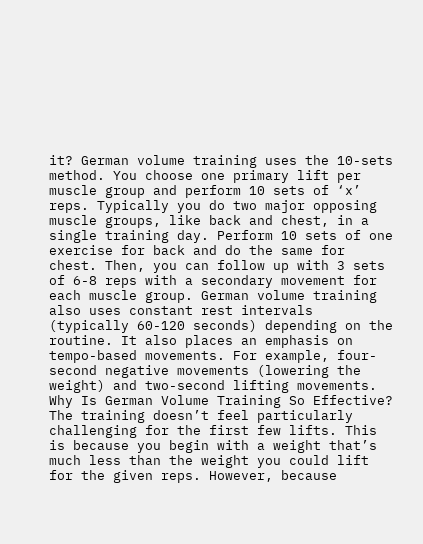it? German volume training uses the 10-sets method. You choose one primary lift per muscle group and perform 10 sets of ‘x’ reps. Typically you do two major opposing muscle groups, like back and chest, in a single training day. Perform 10 sets of one exercise for back and do the same for chest. Then, you can follow up with 3 sets of 6-8 reps with a secondary movement for each muscle group. German volume training also uses constant rest intervals (typically 60-120 seconds) depending on the routine. It also places an emphasis on tempo-based movements. For example, four-second negative movements (lowering the weight) and two-second lifting movements.
Why Is German Volume Training So Effective?
The training doesn’t feel particularly challenging for the first few lifts. This is because you begin with a weight that’s much less than the weight you could lift for the given reps. However, because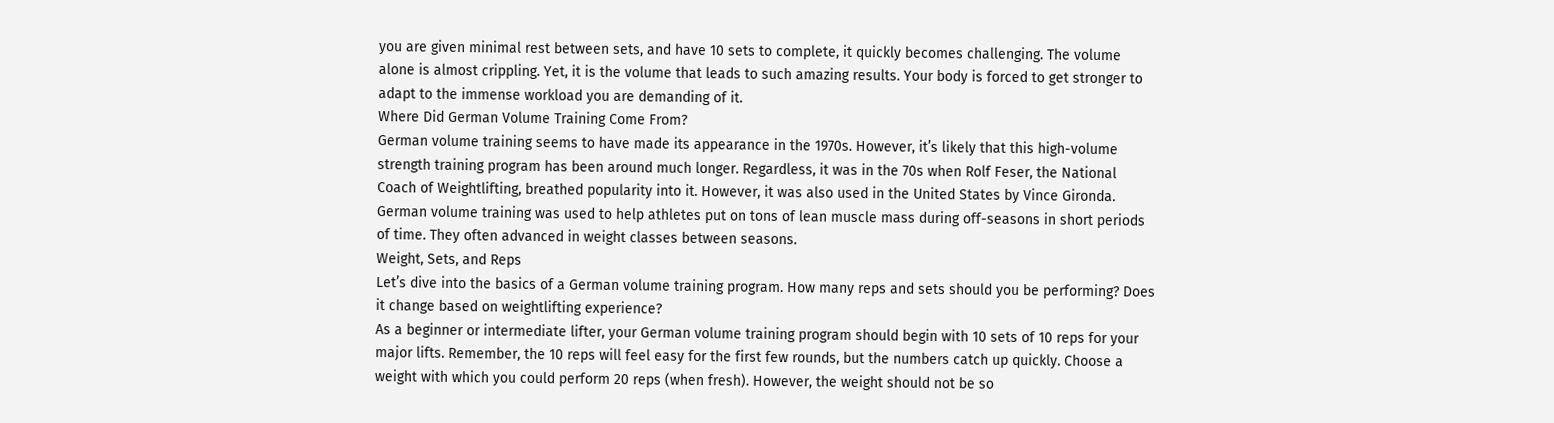you are given minimal rest between sets, and have 10 sets to complete, it quickly becomes challenging. The volume alone is almost crippling. Yet, it is the volume that leads to such amazing results. Your body is forced to get stronger to adapt to the immense workload you are demanding of it.
Where Did German Volume Training Come From?
German volume training seems to have made its appearance in the 1970s. However, it’s likely that this high-volume strength training program has been around much longer. Regardless, it was in the 70s when Rolf Feser, the National Coach of Weightlifting, breathed popularity into it. However, it was also used in the United States by Vince Gironda. German volume training was used to help athletes put on tons of lean muscle mass during off-seasons in short periods of time. They often advanced in weight classes between seasons.
Weight, Sets, and Reps
Let’s dive into the basics of a German volume training program. How many reps and sets should you be performing? Does it change based on weightlifting experience?
As a beginner or intermediate lifter, your German volume training program should begin with 10 sets of 10 reps for your major lifts. Remember, the 10 reps will feel easy for the first few rounds, but the numbers catch up quickly. Choose a weight with which you could perform 20 reps (when fresh). However, the weight should not be so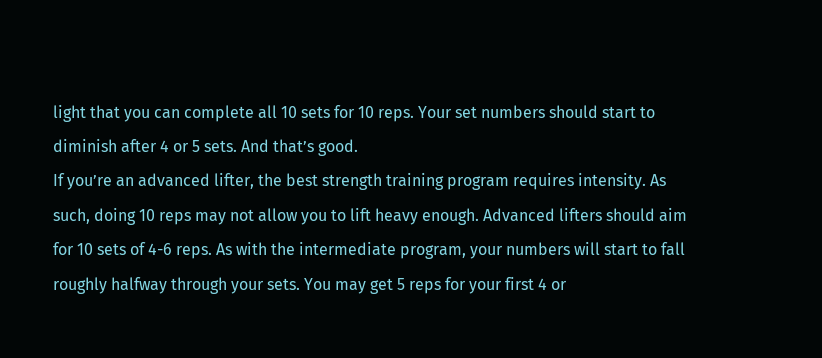light that you can complete all 10 sets for 10 reps. Your set numbers should start to diminish after 4 or 5 sets. And that’s good.
If you’re an advanced lifter, the best strength training program requires intensity. As such, doing 10 reps may not allow you to lift heavy enough. Advanced lifters should aim for 10 sets of 4-6 reps. As with the intermediate program, your numbers will start to fall roughly halfway through your sets. You may get 5 reps for your first 4 or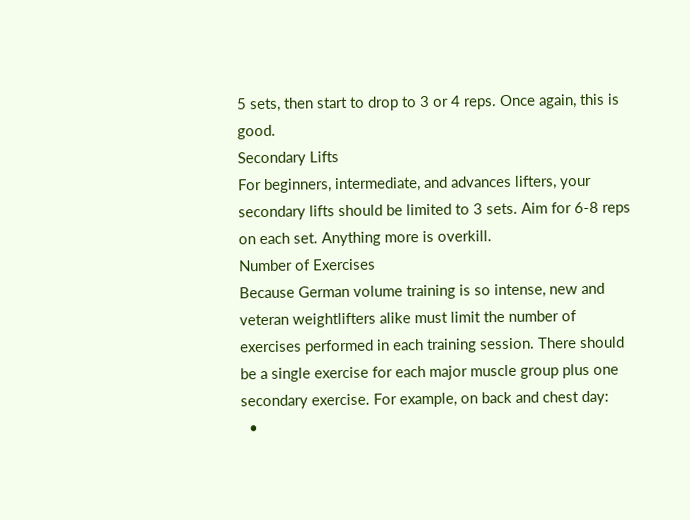5 sets, then start to drop to 3 or 4 reps. Once again, this is good.
Secondary Lifts
For beginners, intermediate, and advances lifters, your secondary lifts should be limited to 3 sets. Aim for 6-8 reps on each set. Anything more is overkill.
Number of Exercises
Because German volume training is so intense, new and veteran weightlifters alike must limit the number of exercises performed in each training session. There should be a single exercise for each major muscle group plus one secondary exercise. For example, on back and chest day:
  •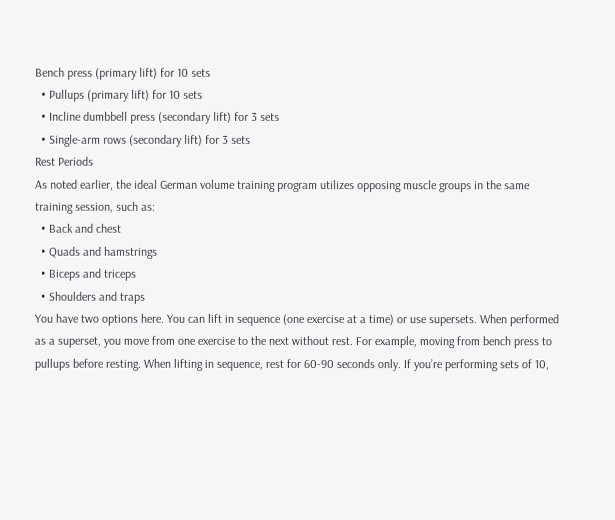Bench press (primary lift) for 10 sets
  • Pullups (primary lift) for 10 sets
  • Incline dumbbell press (secondary lift) for 3 sets
  • Single-arm rows (secondary lift) for 3 sets
Rest Periods
As noted earlier, the ideal German volume training program utilizes opposing muscle groups in the same training session, such as:
  • Back and chest
  • Quads and hamstrings
  • Biceps and triceps
  • Shoulders and traps
You have two options here. You can lift in sequence (one exercise at a time) or use supersets. When performed as a superset, you move from one exercise to the next without rest. For example, moving from bench press to pullups before resting. When lifting in sequence, rest for 60-90 seconds only. If you’re performing sets of 10,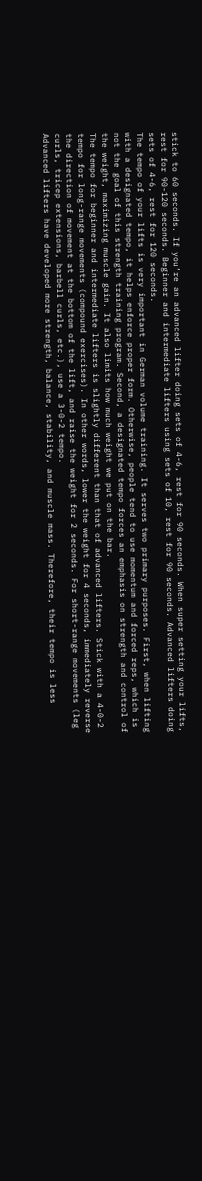stick to 60 seconds. If you’re an advanced lifter doing sets of 4-6, rest for 90 seconds. When super setting your lifts, rest for 90-120 seconds. Beginner and intermediate lifters using sets of 10, rest for 90 seconds. Advanced lifters doing sets of 4-6, rest for 120 seconds.
The tempo of your lifts is very important in German volume training. It serves two primary purposes. First, when lifting with a designated tempo, it helps enforce proper form. Otherwise, people tend to use momentum and forced reps, which is not the goal of this strength training program. Second, a designated tempo forces an emphasis on strength and control of the weight, maximizing muscle gain. It also limits how much weight we put on the bar.
The tempo for beginner and intermediate lifters is slightly different than that of advanced lifters. Stick with a 4-0-2 tempo for long-range movements (compound exercises). In other words, lower the weight for 4 seconds, immediately reverse the direction of movement at the bottom of the lift, and raise the weight for 2 seconds. For short-range movements (leg curls, tricep extensions, barbell curls, etc.), use a 3-0-2 tempo.
Advanced lifters have developed more strength, balance, stability, and muscle mass. Therefore, their tempo is less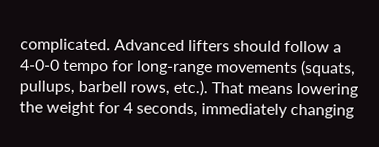complicated. Advanced lifters should follow a 4-0-0 tempo for long-range movements (squats, pullups, barbell rows, etc.). That means lowering the weight for 4 seconds, immediately changing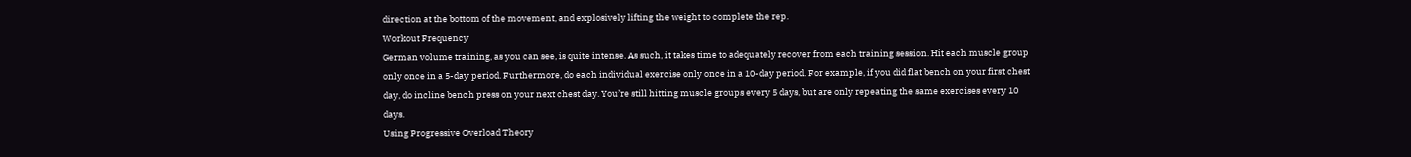direction at the bottom of the movement, and explosively lifting the weight to complete the rep.
Workout Frequency
German volume training, as you can see, is quite intense. As such, it takes time to adequately recover from each training session. Hit each muscle group only once in a 5-day period. Furthermore, do each individual exercise only once in a 10-day period. For example, if you did flat bench on your first chest day, do incline bench press on your next chest day. You’re still hitting muscle groups every 5 days, but are only repeating the same exercises every 10 days.
Using Progressive Overload Theory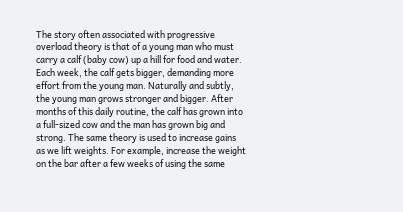The story often associated with progressive overload theory is that of a young man who must carry a calf (baby cow) up a hill for food and water. Each week, the calf gets bigger, demanding more effort from the young man. Naturally and subtly, the young man grows stronger and bigger. After months of this daily routine, the calf has grown into a full-sized cow and the man has grown big and strong. The same theory is used to increase gains as we lift weights. For example, increase the weight on the bar after a few weeks of using the same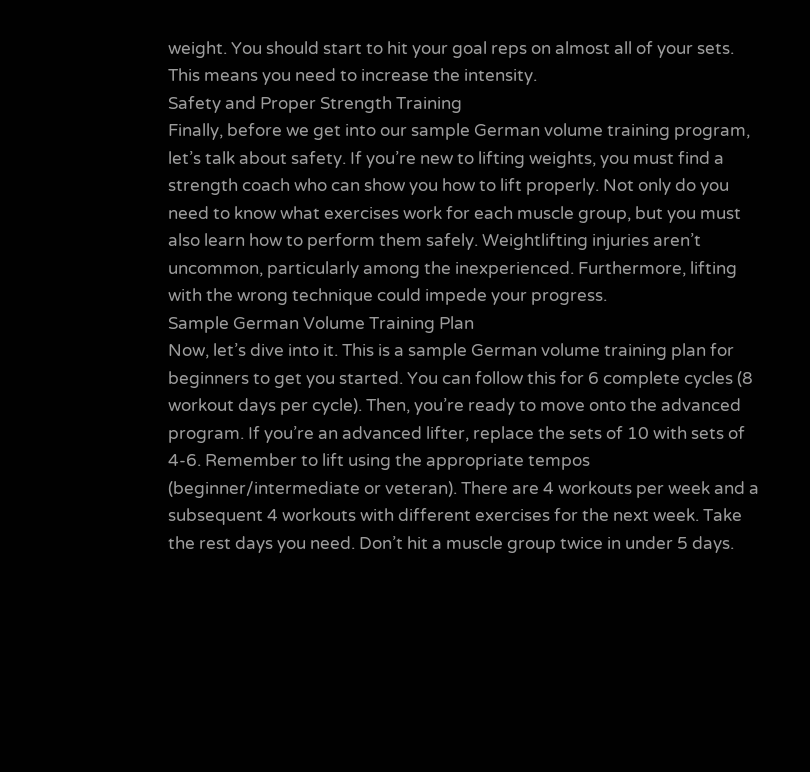weight. You should start to hit your goal reps on almost all of your sets. This means you need to increase the intensity.
Safety and Proper Strength Training
Finally, before we get into our sample German volume training program, let’s talk about safety. If you’re new to lifting weights, you must find a strength coach who can show you how to lift properly. Not only do you need to know what exercises work for each muscle group, but you must also learn how to perform them safely. Weightlifting injuries aren’t uncommon, particularly among the inexperienced. Furthermore, lifting with the wrong technique could impede your progress.
Sample German Volume Training Plan
Now, let’s dive into it. This is a sample German volume training plan for beginners to get you started. You can follow this for 6 complete cycles (8 workout days per cycle). Then, you’re ready to move onto the advanced program. If you’re an advanced lifter, replace the sets of 10 with sets of 4-6. Remember to lift using the appropriate tempos (beginner/intermediate or veteran). There are 4 workouts per week and a subsequent 4 workouts with different exercises for the next week. Take the rest days you need. Don’t hit a muscle group twice in under 5 days.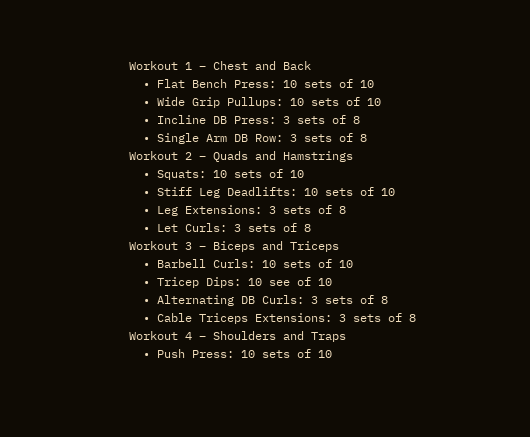Workout 1 – Chest and Back
  • Flat Bench Press: 10 sets of 10
  • Wide Grip Pullups: 10 sets of 10
  • Incline DB Press: 3 sets of 8
  • Single Arm DB Row: 3 sets of 8
Workout 2 – Quads and Hamstrings
  • Squats: 10 sets of 10
  • Stiff Leg Deadlifts: 10 sets of 10
  • Leg Extensions: 3 sets of 8
  • Let Curls: 3 sets of 8
Workout 3 – Biceps and Triceps
  • Barbell Curls: 10 sets of 10
  • Tricep Dips: 10 see of 10
  • Alternating DB Curls: 3 sets of 8
  • Cable Triceps Extensions: 3 sets of 8
Workout 4 – Shoulders and Traps
  • Push Press: 10 sets of 10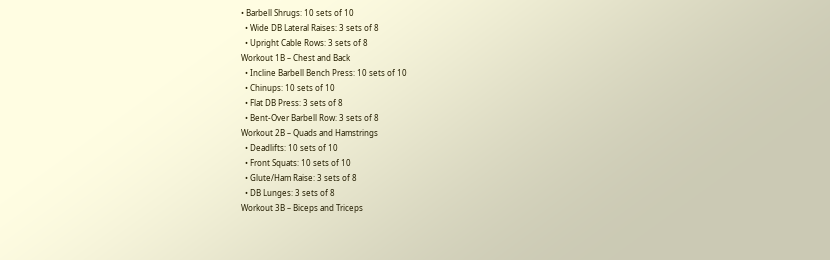• Barbell Shrugs: 10 sets of 10
  • Wide DB Lateral Raises: 3 sets of 8
  • Upright Cable Rows: 3 sets of 8
Workout 1B – Chest and Back
  • Incline Barbell Bench Press: 10 sets of 10
  • Chinups: 10 sets of 10
  • Flat DB Press: 3 sets of 8
  • Bent-Over Barbell Row: 3 sets of 8
Workout 2B – Quads and Hamstrings
  • Deadlifts: 10 sets of 10
  • Front Squats: 10 sets of 10
  • Glute/Ham Raise: 3 sets of 8
  • DB Lunges: 3 sets of 8
Workout 3B – Biceps and Triceps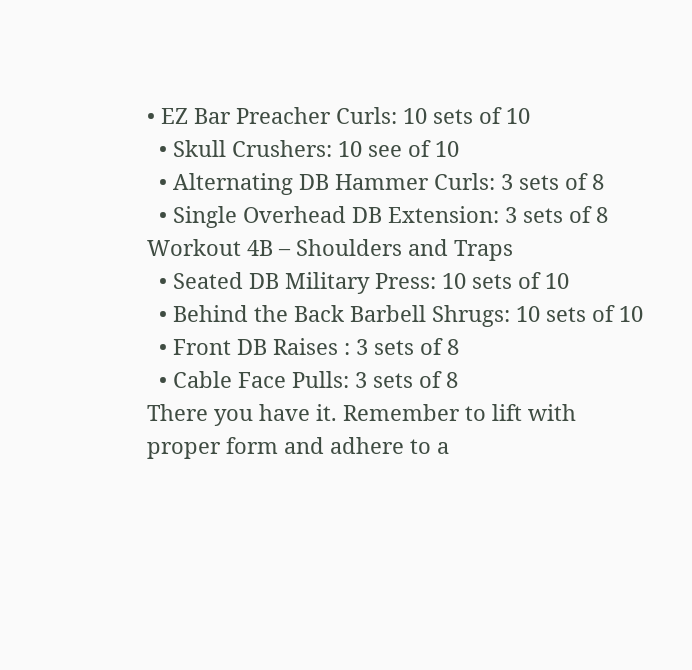• EZ Bar Preacher Curls: 10 sets of 10
  • Skull Crushers: 10 see of 10
  • Alternating DB Hammer Curls: 3 sets of 8
  • Single Overhead DB Extension: 3 sets of 8
Workout 4B – Shoulders and Traps
  • Seated DB Military Press: 10 sets of 10
  • Behind the Back Barbell Shrugs: 10 sets of 10
  • Front DB Raises : 3 sets of 8
  • Cable Face Pulls: 3 sets of 8
There you have it. Remember to lift with proper form and adhere to a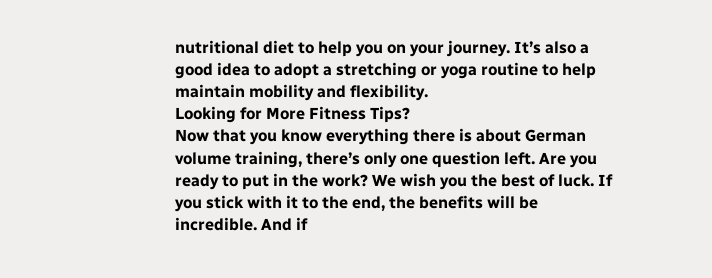nutritional diet to help you on your journey. It’s also a good idea to adopt a stretching or yoga routine to help maintain mobility and flexibility.
Looking for More Fitness Tips?
Now that you know everything there is about German volume training, there’s only one question left. Are you ready to put in the work? We wish you the best of luck. If you stick with it to the end, the benefits will be incredible. And if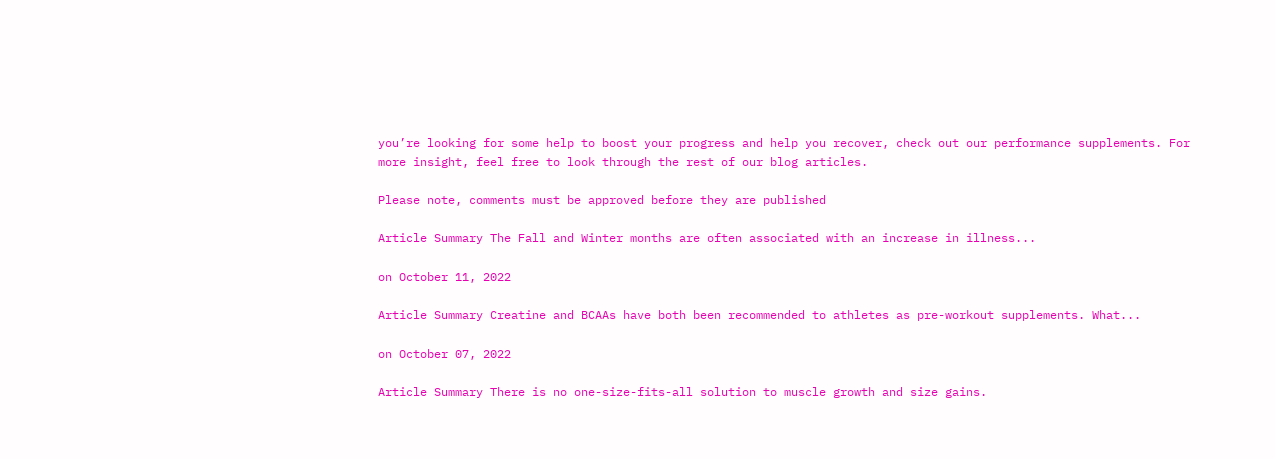you’re looking for some help to boost your progress and help you recover, check out our performance supplements. For more insight, feel free to look through the rest of our blog articles.

Please note, comments must be approved before they are published

Article Summary The Fall and Winter months are often associated with an increase in illness...

on October 11, 2022

Article Summary Creatine and BCAAs have both been recommended to athletes as pre-workout supplements. What...

on October 07, 2022

Article Summary There is no one-size-fits-all solution to muscle growth and size gains.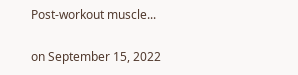Post-workout muscle...

on September 15, 2022